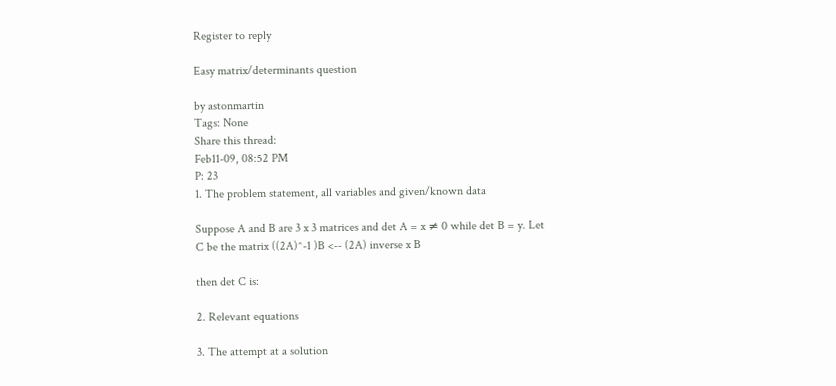Register to reply

Easy matrix/determinants question

by astonmartin
Tags: None
Share this thread:
Feb11-09, 08:52 PM
P: 23
1. The problem statement, all variables and given/known data

Suppose A and B are 3 x 3 matrices and det A = x ≠ 0 while det B = y. Let
C be the matrix ((2A)^-1 )B <-- (2A) inverse x B

then det C is:

2. Relevant equations

3. The attempt at a solution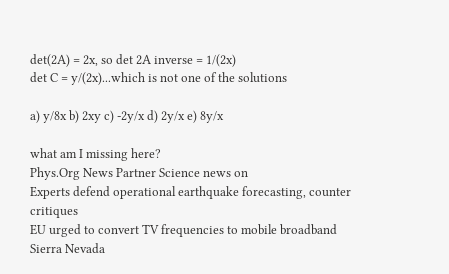det(2A) = 2x, so det 2A inverse = 1/(2x)
det C = y/(2x)...which is not one of the solutions

a) y/8x b) 2xy c) -2y/x d) 2y/x e) 8y/x

what am I missing here?
Phys.Org News Partner Science news on
Experts defend operational earthquake forecasting, counter critiques
EU urged to convert TV frequencies to mobile broadband
Sierra Nevada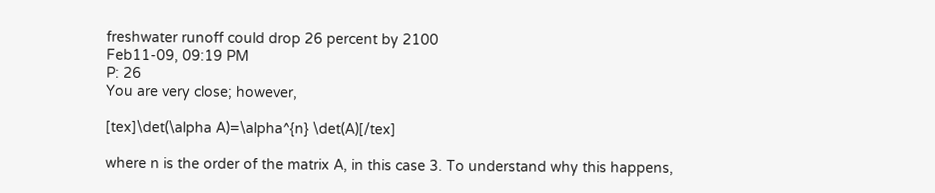freshwater runoff could drop 26 percent by 2100
Feb11-09, 09:19 PM
P: 26
You are very close; however,

[tex]\det(\alpha A)=\alpha^{n} \det(A)[/tex]

where n is the order of the matrix A, in this case 3. To understand why this happens,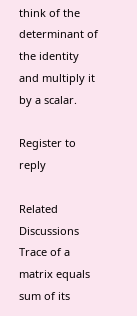think of the determinant of the identity and multiply it by a scalar.

Register to reply

Related Discussions
Trace of a matrix equals sum of its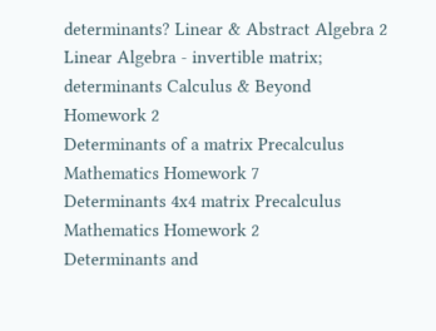determinants? Linear & Abstract Algebra 2
Linear Algebra - invertible matrix; determinants Calculus & Beyond Homework 2
Determinants of a matrix Precalculus Mathematics Homework 7
Determinants 4x4 matrix Precalculus Mathematics Homework 2
Determinants and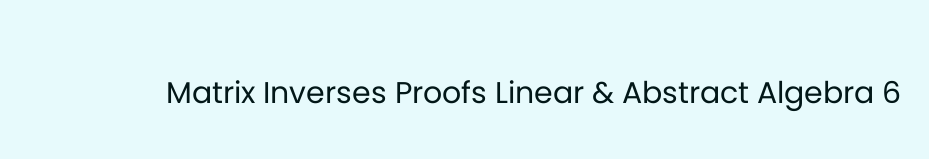Matrix Inverses Proofs Linear & Abstract Algebra 6